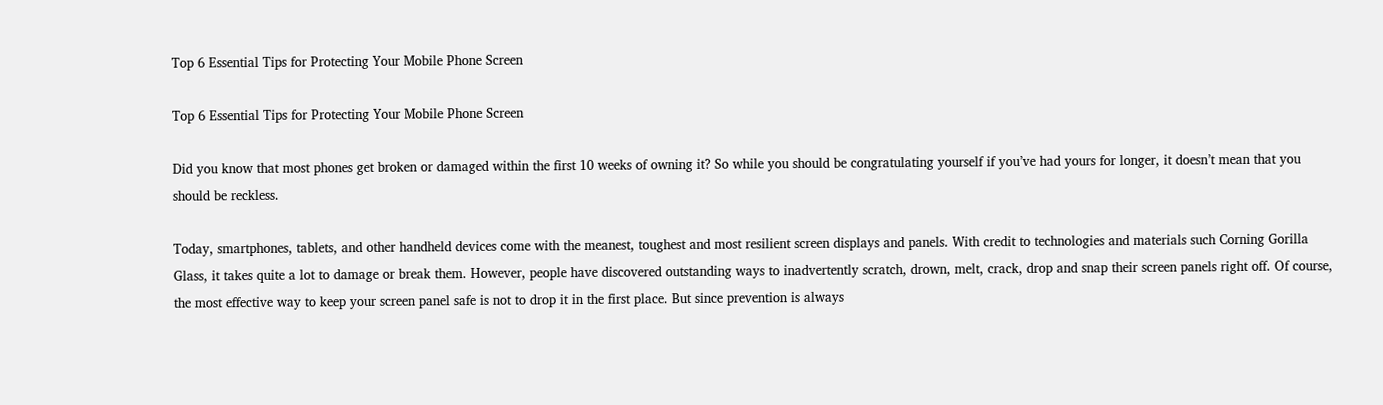Top 6 Essential Tips for Protecting Your Mobile Phone Screen

Top 6 Essential Tips for Protecting Your Mobile Phone Screen

Did you know that most phones get broken or damaged within the first 10 weeks of owning it? So while you should be congratulating yourself if you’ve had yours for longer, it doesn’t mean that you should be reckless.

Today, smartphones, tablets, and other handheld devices come with the meanest, toughest and most resilient screen displays and panels. With credit to technologies and materials such Corning Gorilla Glass, it takes quite a lot to damage or break them. However, people have discovered outstanding ways to inadvertently scratch, drown, melt, crack, drop and snap their screen panels right off. Of course, the most effective way to keep your screen panel safe is not to drop it in the first place. But since prevention is always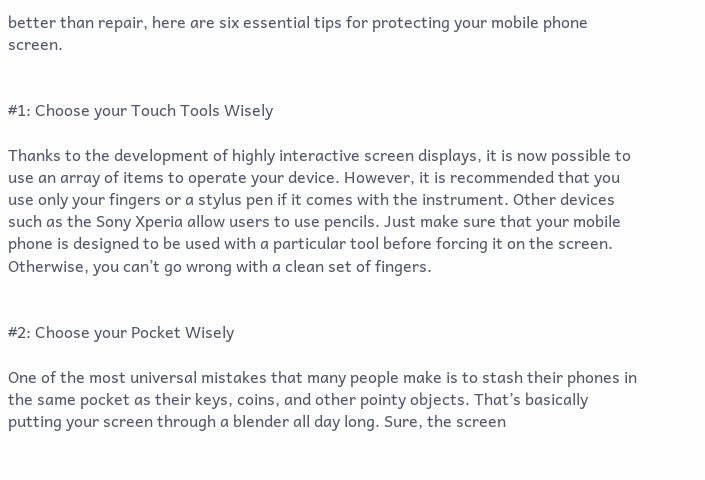better than repair, here are six essential tips for protecting your mobile phone screen.


#1: Choose your Touch Tools Wisely

Thanks to the development of highly interactive screen displays, it is now possible to use an array of items to operate your device. However, it is recommended that you use only your fingers or a stylus pen if it comes with the instrument. Other devices such as the Sony Xperia allow users to use pencils. Just make sure that your mobile phone is designed to be used with a particular tool before forcing it on the screen. Otherwise, you can’t go wrong with a clean set of fingers.


#2: Choose your Pocket Wisely

One of the most universal mistakes that many people make is to stash their phones in the same pocket as their keys, coins, and other pointy objects. That’s basically putting your screen through a blender all day long. Sure, the screen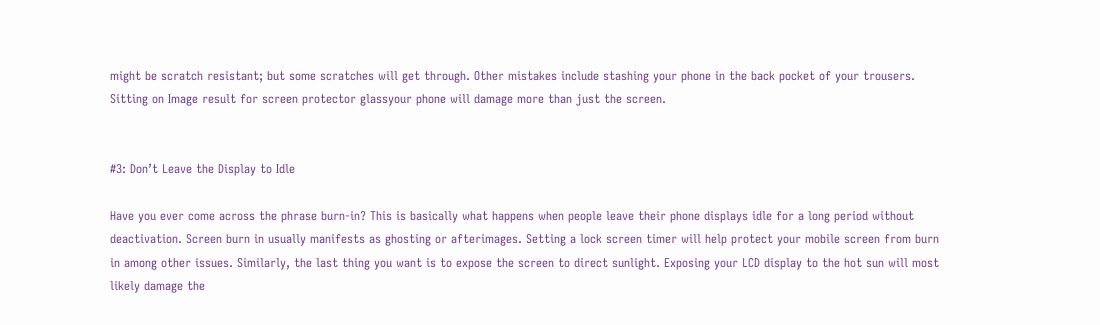might be scratch resistant; but some scratches will get through. Other mistakes include stashing your phone in the back pocket of your trousers. Sitting on Image result for screen protector glassyour phone will damage more than just the screen.


#3: Don’t Leave the Display to Idle

Have you ever come across the phrase burn-in? This is basically what happens when people leave their phone displays idle for a long period without deactivation. Screen burn in usually manifests as ghosting or afterimages. Setting a lock screen timer will help protect your mobile screen from burn in among other issues. Similarly, the last thing you want is to expose the screen to direct sunlight. Exposing your LCD display to the hot sun will most likely damage the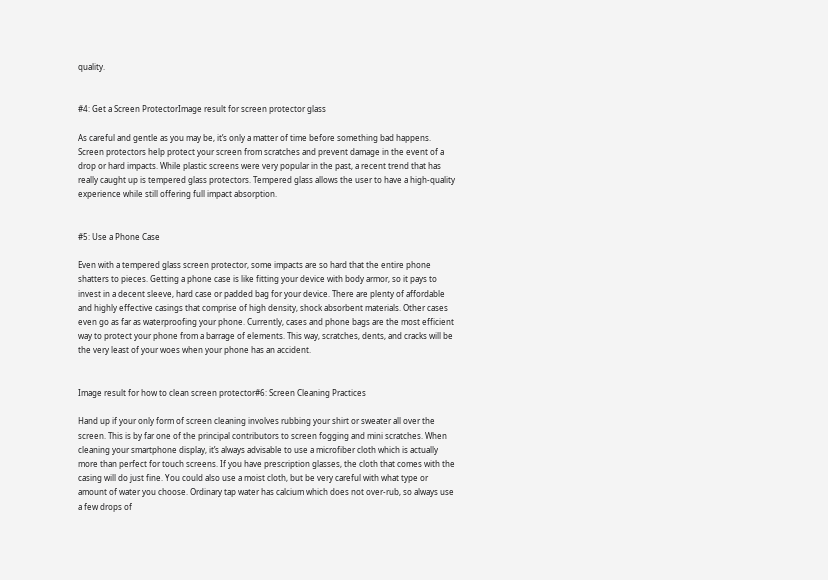quality.


#4: Get a Screen ProtectorImage result for screen protector glass

As careful and gentle as you may be, it’s only a matter of time before something bad happens. Screen protectors help protect your screen from scratches and prevent damage in the event of a drop or hard impacts. While plastic screens were very popular in the past, a recent trend that has really caught up is tempered glass protectors. Tempered glass allows the user to have a high-quality experience while still offering full impact absorption.


#5: Use a Phone Case

Even with a tempered glass screen protector, some impacts are so hard that the entire phone shatters to pieces. Getting a phone case is like fitting your device with body armor, so it pays to invest in a decent sleeve, hard case or padded bag for your device. There are plenty of affordable and highly effective casings that comprise of high density, shock absorbent materials. Other cases even go as far as waterproofing your phone. Currently, cases and phone bags are the most efficient way to protect your phone from a barrage of elements. This way, scratches, dents, and cracks will be the very least of your woes when your phone has an accident.


Image result for how to clean screen protector#6: Screen Cleaning Practices

Hand up if your only form of screen cleaning involves rubbing your shirt or sweater all over the screen. This is by far one of the principal contributors to screen fogging and mini scratches. When cleaning your smartphone display, it’s always advisable to use a microfiber cloth which is actually more than perfect for touch screens. If you have prescription glasses, the cloth that comes with the casing will do just fine. You could also use a moist cloth, but be very careful with what type or amount of water you choose. Ordinary tap water has calcium which does not over-rub, so always use a few drops of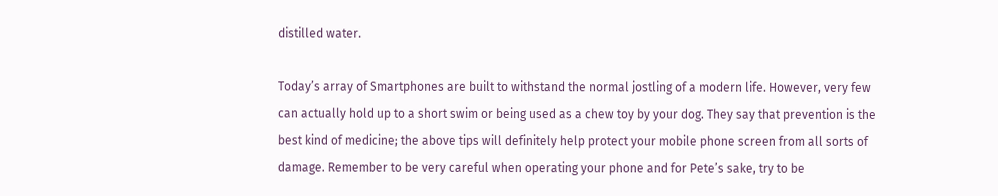distilled water.

Today’s array of Smartphones are built to withstand the normal jostling of a modern life. However, very few can actually hold up to a short swim or being used as a chew toy by your dog. They say that prevention is the best kind of medicine; the above tips will definitely help protect your mobile phone screen from all sorts of damage. Remember to be very careful when operating your phone and for Pete’s sake, try to be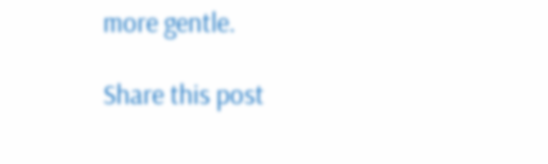more gentle.

Share this post